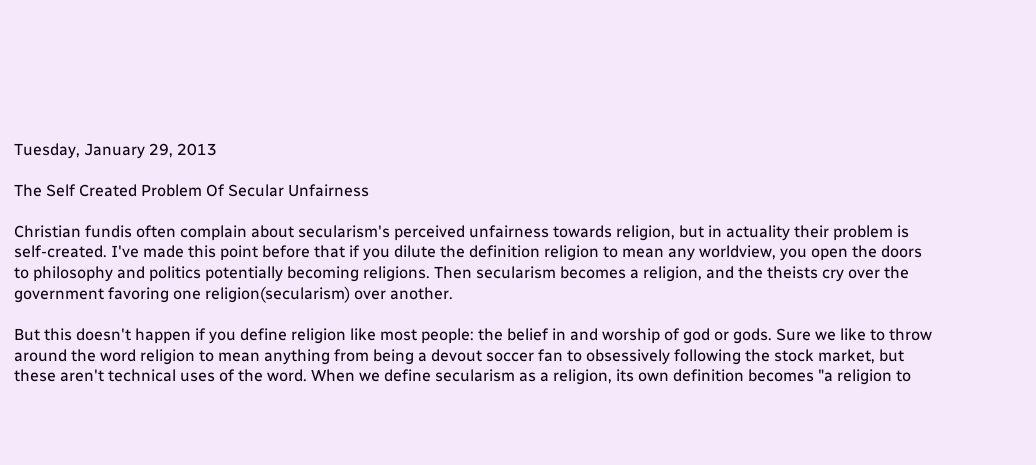Tuesday, January 29, 2013

The Self Created Problem Of Secular Unfairness

Christian fundis often complain about secularism's perceived unfairness towards religion, but in actuality their problem is self-created. I've made this point before that if you dilute the definition religion to mean any worldview, you open the doors to philosophy and politics potentially becoming religions. Then secularism becomes a religion, and the theists cry over the government favoring one religion(secularism) over another.

But this doesn't happen if you define religion like most people: the belief in and worship of god or gods. Sure we like to throw around the word religion to mean anything from being a devout soccer fan to obsessively following the stock market, but these aren't technical uses of the word. When we define secularism as a religion, its own definition becomes "a religion to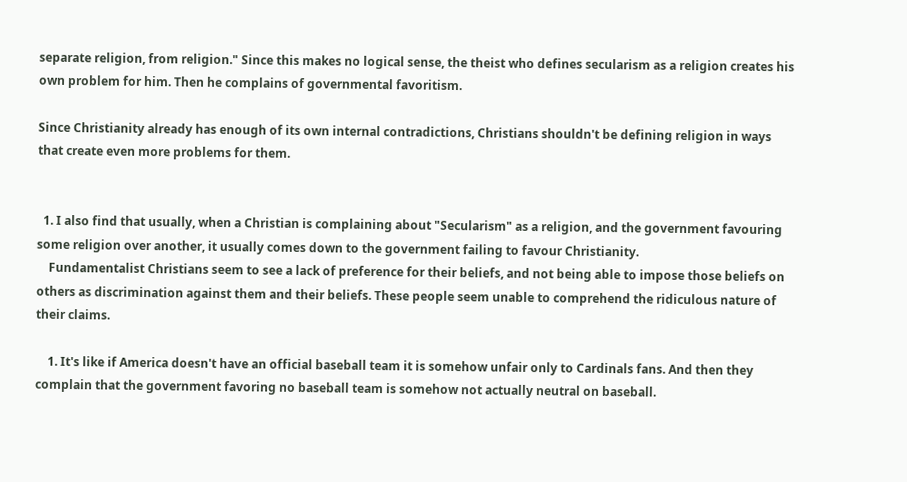separate religion, from religion." Since this makes no logical sense, the theist who defines secularism as a religion creates his own problem for him. Then he complains of governmental favoritism.

Since Christianity already has enough of its own internal contradictions, Christians shouldn't be defining religion in ways that create even more problems for them.


  1. I also find that usually, when a Christian is complaining about "Secularism" as a religion, and the government favouring some religion over another, it usually comes down to the government failing to favour Christianity.
    Fundamentalist Christians seem to see a lack of preference for their beliefs, and not being able to impose those beliefs on others as discrimination against them and their beliefs. These people seem unable to comprehend the ridiculous nature of their claims.

    1. It's like if America doesn't have an official baseball team it is somehow unfair only to Cardinals fans. And then they complain that the government favoring no baseball team is somehow not actually neutral on baseball.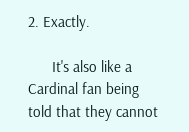2. Exactly.

      It's also like a Cardinal fan being told that they cannot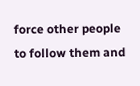force other people to follow them and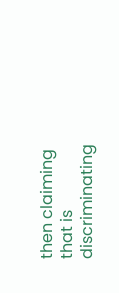then claiming that is discriminating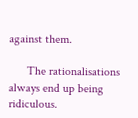against them.

      The rationalisations always end up being ridiculous.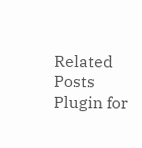Related Posts Plugin for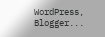WordPress, Blogger...